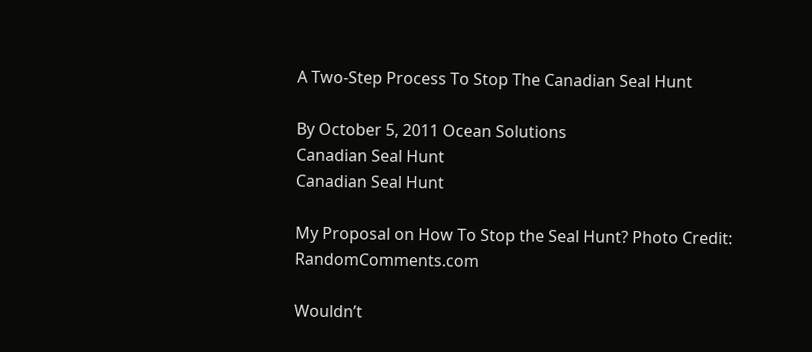A Two-Step Process To Stop The Canadian Seal Hunt

By October 5, 2011 Ocean Solutions
Canadian Seal Hunt
Canadian Seal Hunt

My Proposal on How To Stop the Seal Hunt? Photo Credit: RandomComments.com

Wouldn’t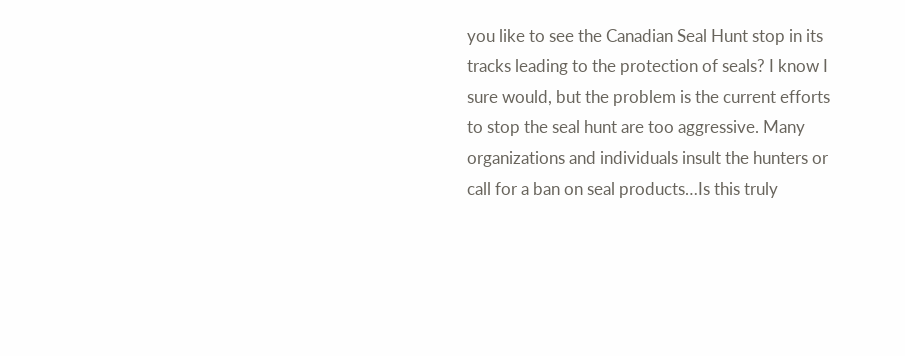you like to see the Canadian Seal Hunt stop in its tracks leading to the protection of seals? I know I sure would, but the problem is the current efforts to stop the seal hunt are too aggressive. Many organizations and individuals insult the hunters or call for a ban on seal products…Is this truly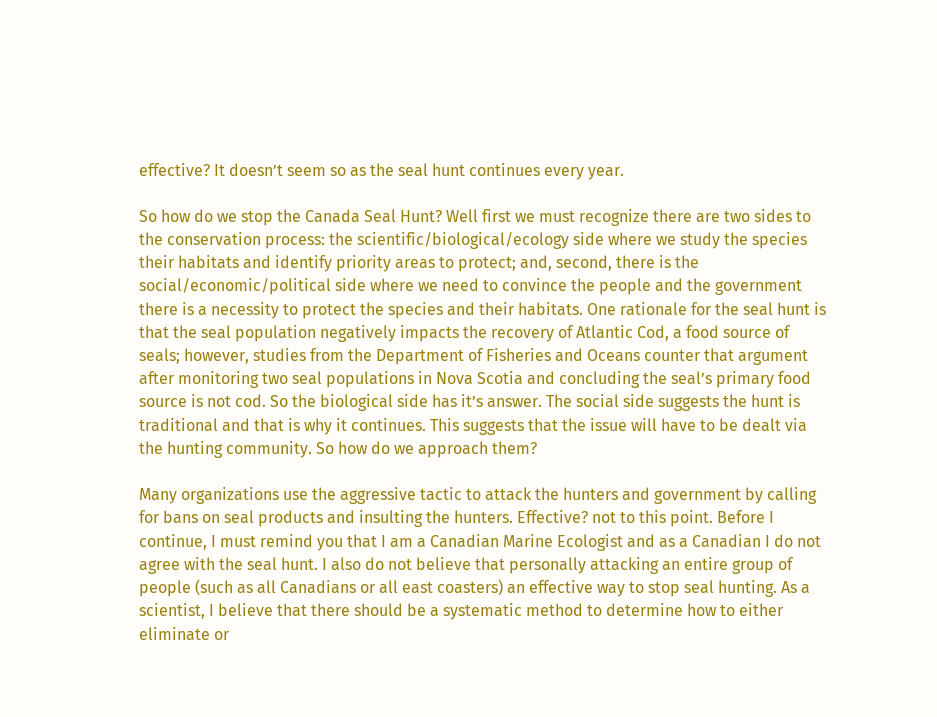effective? It doesn’t seem so as the seal hunt continues every year.

So how do we stop the Canada Seal Hunt? Well first we must recognize there are two sides to the conservation process: the scientific/biological/ecology side where we study the species their habitats and identify priority areas to protect; and, second, there is the social/economic/political side where we need to convince the people and the government there is a necessity to protect the species and their habitats. One rationale for the seal hunt is that the seal population negatively impacts the recovery of Atlantic Cod, a food source of seals; however, studies from the Department of Fisheries and Oceans counter that argument after monitoring two seal populations in Nova Scotia and concluding the seal’s primary food source is not cod. So the biological side has it’s answer. The social side suggests the hunt is traditional and that is why it continues. This suggests that the issue will have to be dealt via the hunting community. So how do we approach them?

Many organizations use the aggressive tactic to attack the hunters and government by calling for bans on seal products and insulting the hunters. Effective? not to this point. Before I continue, I must remind you that I am a Canadian Marine Ecologist and as a Canadian I do not agree with the seal hunt. I also do not believe that personally attacking an entire group of people (such as all Canadians or all east coasters) an effective way to stop seal hunting. As a scientist, I believe that there should be a systematic method to determine how to either eliminate or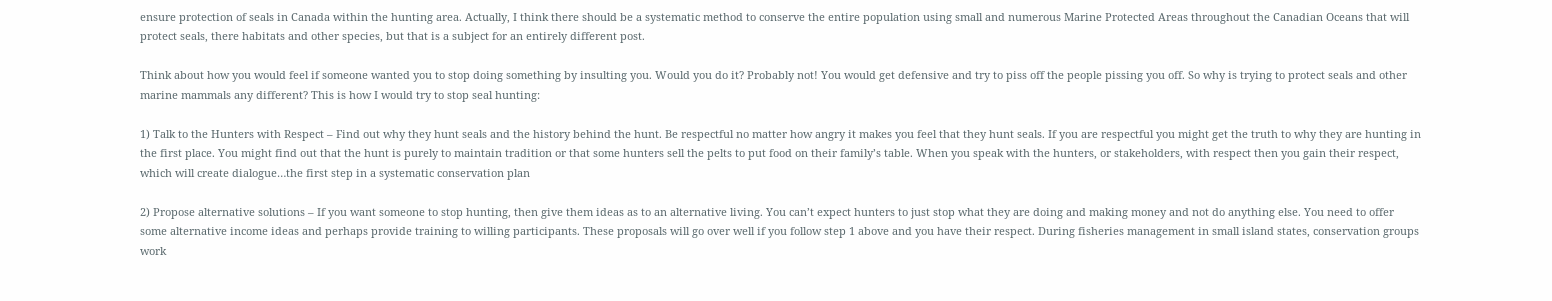ensure protection of seals in Canada within the hunting area. Actually, I think there should be a systematic method to conserve the entire population using small and numerous Marine Protected Areas throughout the Canadian Oceans that will protect seals, there habitats and other species, but that is a subject for an entirely different post.

Think about how you would feel if someone wanted you to stop doing something by insulting you. Would you do it? Probably not! You would get defensive and try to piss off the people pissing you off. So why is trying to protect seals and other marine mammals any different? This is how I would try to stop seal hunting:

1) Talk to the Hunters with Respect – Find out why they hunt seals and the history behind the hunt. Be respectful no matter how angry it makes you feel that they hunt seals. If you are respectful you might get the truth to why they are hunting in the first place. You might find out that the hunt is purely to maintain tradition or that some hunters sell the pelts to put food on their family’s table. When you speak with the hunters, or stakeholders, with respect then you gain their respect, which will create dialogue…the first step in a systematic conservation plan

2) Propose alternative solutions – If you want someone to stop hunting, then give them ideas as to an alternative living. You can’t expect hunters to just stop what they are doing and making money and not do anything else. You need to offer some alternative income ideas and perhaps provide training to willing participants. These proposals will go over well if you follow step 1 above and you have their respect. During fisheries management in small island states, conservation groups work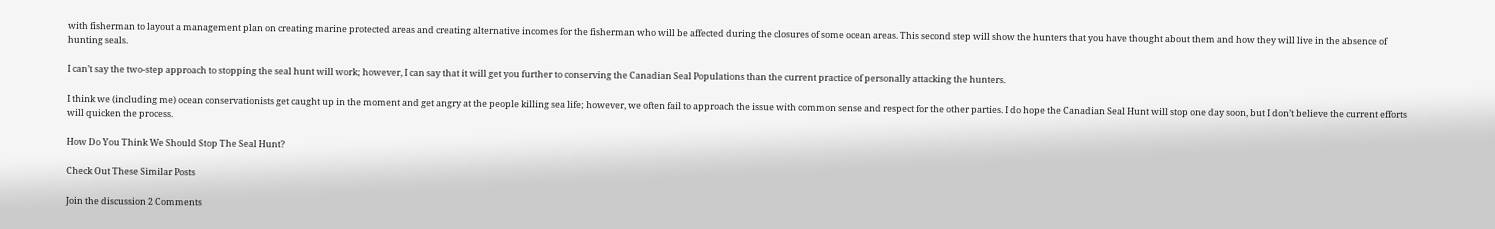with fisherman to layout a management plan on creating marine protected areas and creating alternative incomes for the fisherman who will be affected during the closures of some ocean areas. This second step will show the hunters that you have thought about them and how they will live in the absence of hunting seals.

I can’t say the two-step approach to stopping the seal hunt will work; however, I can say that it will get you further to conserving the Canadian Seal Populations than the current practice of personally attacking the hunters.

I think we (including me) ocean conservationists get caught up in the moment and get angry at the people killing sea life; however, we often fail to approach the issue with common sense and respect for the other parties. I do hope the Canadian Seal Hunt will stop one day soon, but I don’t believe the current efforts will quicken the process.

How Do You Think We Should Stop The Seal Hunt?

Check Out These Similar Posts

Join the discussion 2 Comments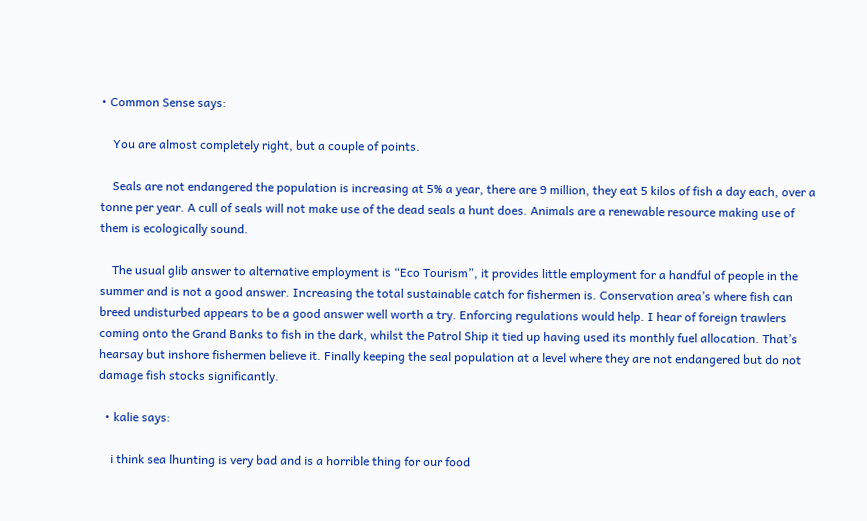• Common Sense says:

    You are almost completely right, but a couple of points.

    Seals are not endangered the population is increasing at 5% a year, there are 9 million, they eat 5 kilos of fish a day each, over a tonne per year. A cull of seals will not make use of the dead seals a hunt does. Animals are a renewable resource making use of them is ecologically sound.

    The usual glib answer to alternative employment is “Eco Tourism”, it provides little employment for a handful of people in the summer and is not a good answer. Increasing the total sustainable catch for fishermen is. Conservation area’s where fish can breed undisturbed appears to be a good answer well worth a try. Enforcing regulations would help. I hear of foreign trawlers coming onto the Grand Banks to fish in the dark, whilst the Patrol Ship it tied up having used its monthly fuel allocation. That’s hearsay but inshore fishermen believe it. Finally keeping the seal population at a level where they are not endangered but do not damage fish stocks significantly.

  • kalie says:

    i think sea lhunting is very bad and is a horrible thing for our food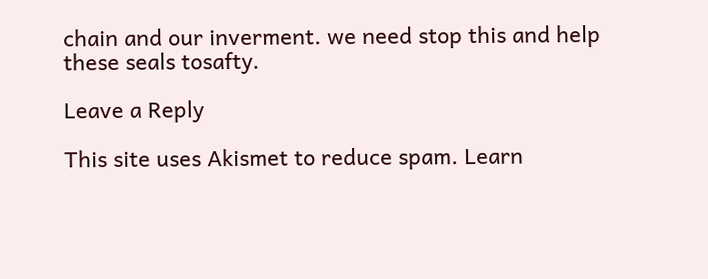chain and our inverment. we need stop this and help these seals tosafty.

Leave a Reply

This site uses Akismet to reduce spam. Learn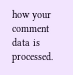how your comment data is processed.